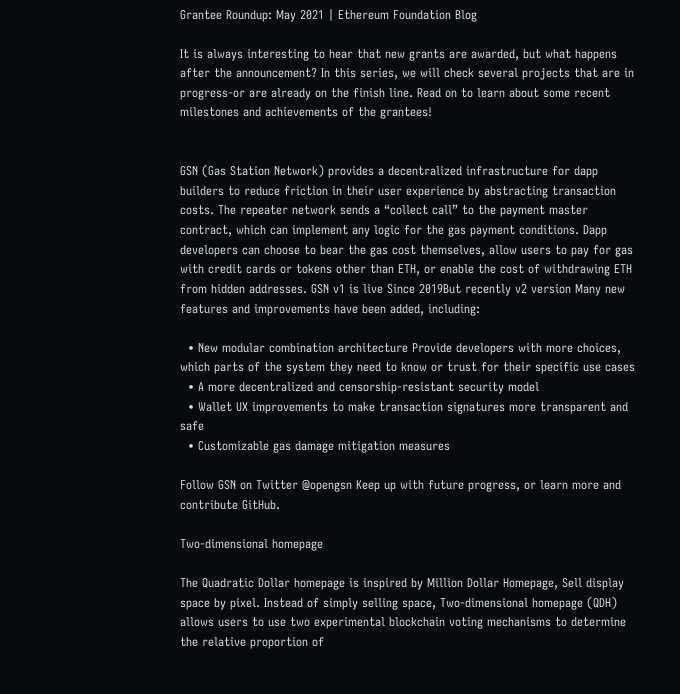Grantee Roundup: May 2021 | Ethereum Foundation Blog

It is always interesting to hear that new grants are awarded, but what happens after the announcement? In this series, we will check several projects that are in progress-or are already on the finish line. Read on to learn about some recent milestones and achievements of the grantees!


GSN (Gas Station Network) provides a decentralized infrastructure for dapp builders to reduce friction in their user experience by abstracting transaction costs. The repeater network sends a “collect call” to the payment master contract, which can implement any logic for the gas payment conditions. Dapp developers can choose to bear the gas cost themselves, allow users to pay for gas with credit cards or tokens other than ETH, or enable the cost of withdrawing ETH from hidden addresses. GSN v1 is live Since 2019But recently v2 version Many new features and improvements have been added, including:

  • New modular combination architecture Provide developers with more choices, which parts of the system they need to know or trust for their specific use cases
  • A more decentralized and censorship-resistant security model
  • Wallet UX improvements to make transaction signatures more transparent and safe
  • Customizable gas damage mitigation measures

Follow GSN on Twitter @opengsn Keep up with future progress, or learn more and contribute GitHub.

Two-dimensional homepage

The Quadratic Dollar homepage is inspired by Million Dollar Homepage, Sell display space by pixel. Instead of simply selling space, Two-dimensional homepage (QDH) allows users to use two experimental blockchain voting mechanisms to determine the relative proportion of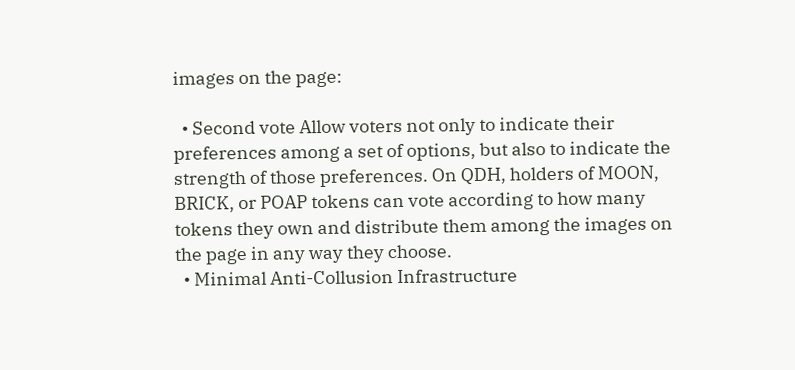images on the page:

  • Second vote Allow voters not only to indicate their preferences among a set of options, but also to indicate the strength of those preferences. On QDH, holders of MOON, BRICK, or POAP tokens can vote according to how many tokens they own and distribute them among the images on the page in any way they choose.
  • Minimal Anti-Collusion Infrastructure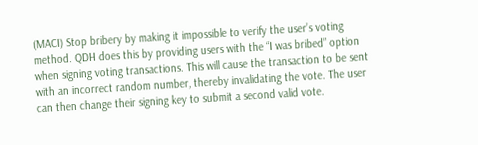(MACI) Stop bribery by making it impossible to verify the user’s voting method. QDH does this by providing users with the “I was bribed” option when signing voting transactions. This will cause the transaction to be sent with an incorrect random number, thereby invalidating the vote. The user can then change their signing key to submit a second valid vote.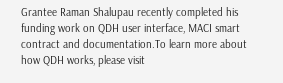Grantee Raman Shalupau recently completed his funding work on QDH user interface, MACI smart contract and documentation.To learn more about how QDH works, please visit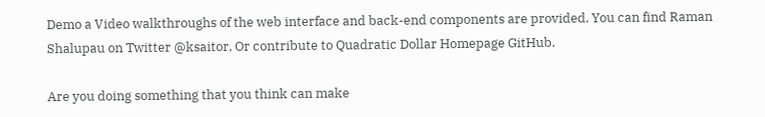Demo a Video walkthroughs of the web interface and back-end components are provided. You can find Raman Shalupau on Twitter @ksaitor, Or contribute to Quadratic Dollar Homepage GitHub.

Are you doing something that you think can make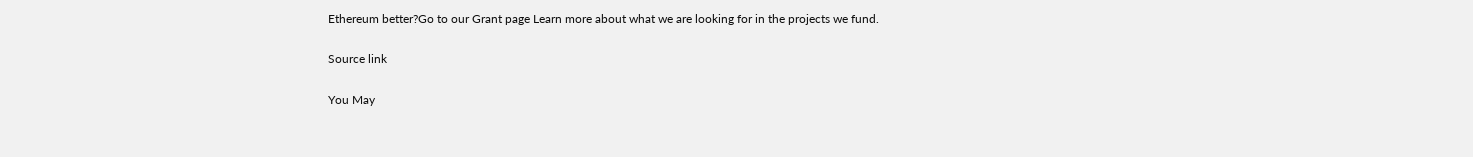Ethereum better?Go to our Grant page Learn more about what we are looking for in the projects we fund.

Source link

You May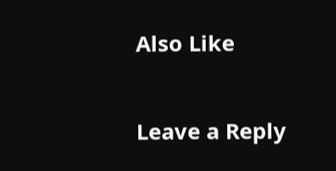Also Like

Leave a Reply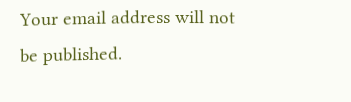Your email address will not be published.